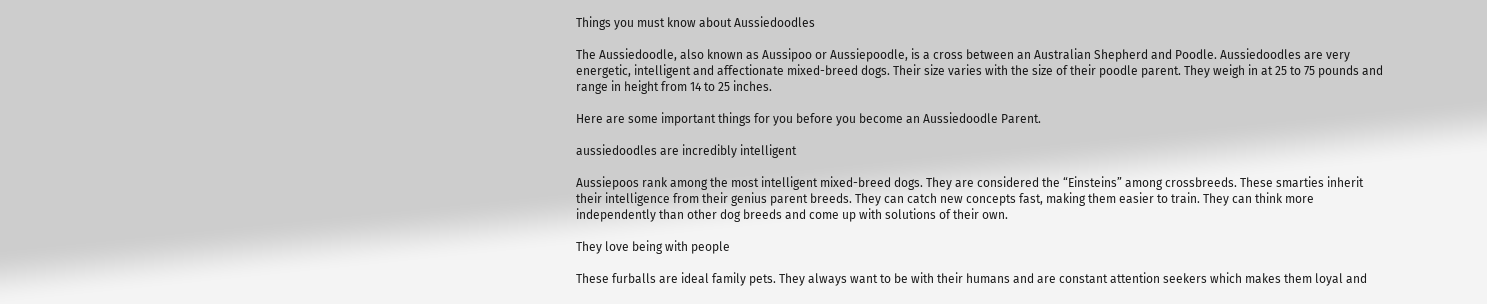Things you must know about Aussiedoodles

The Aussiedoodle, also known as Aussipoo or Aussiepoodle, is a cross between an Australian Shepherd and Poodle. Aussiedoodles are very energetic, intelligent and affectionate mixed-breed dogs. Their size varies with the size of their poodle parent. They weigh in at 25 to 75 pounds and range in height from 14 to 25 inches.

Here are some important things for you before you become an Aussiedoodle Parent.

aussiedoodles are incredibly intelligent

Aussiepoos rank among the most intelligent mixed-breed dogs. They are considered the “Einsteins” among crossbreeds. These smarties inherit their intelligence from their genius parent breeds. They can catch new concepts fast, making them easier to train. They can think more independently than other dog breeds and come up with solutions of their own.

They love being with people

These furballs are ideal family pets. They always want to be with their humans and are constant attention seekers which makes them loyal and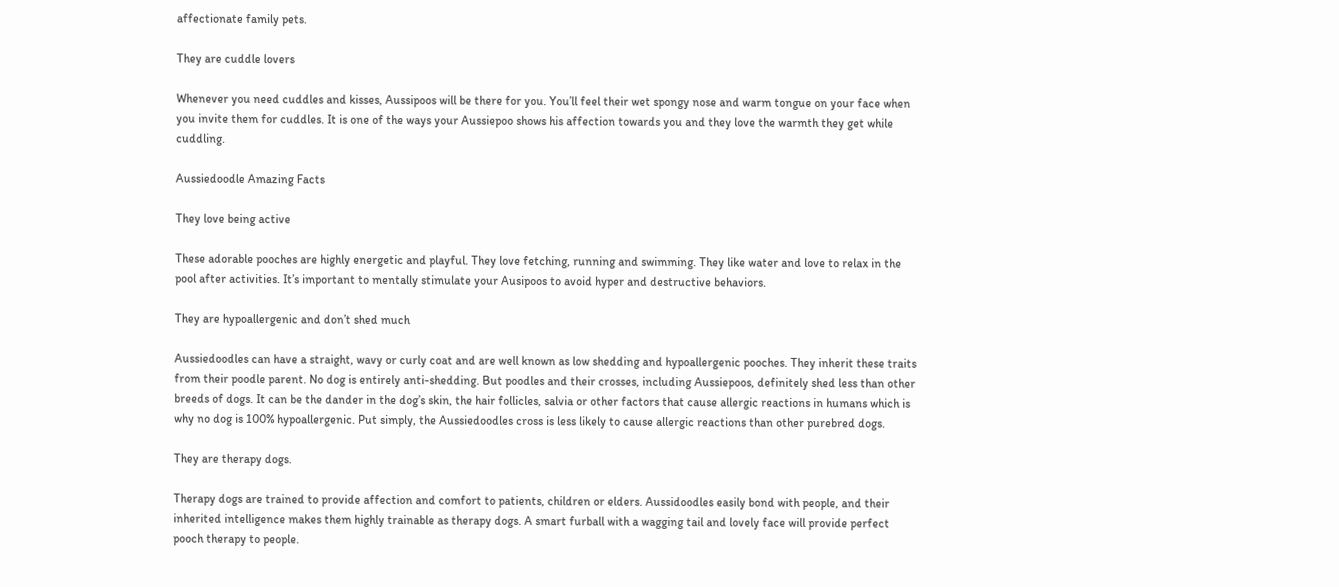affectionate family pets.

They are cuddle lovers

Whenever you need cuddles and kisses, Aussipoos will be there for you. You’ll feel their wet spongy nose and warm tongue on your face when you invite them for cuddles. It is one of the ways your Aussiepoo shows his affection towards you and they love the warmth they get while cuddling.

Aussiedoodle Amazing Facts

They love being active

These adorable pooches are highly energetic and playful. They love fetching, running and swimming. They like water and love to relax in the pool after activities. It’s important to mentally stimulate your Ausipoos to avoid hyper and destructive behaviors.

They are hypoallergenic and don’t shed much

Aussiedoodles can have a straight, wavy or curly coat and are well known as low shedding and hypoallergenic pooches. They inherit these traits from their poodle parent. No dog is entirely anti-shedding. But poodles and their crosses, including Aussiepoos, definitely shed less than other breeds of dogs. It can be the dander in the dog’s skin, the hair follicles, salvia or other factors that cause allergic reactions in humans which is why no dog is 100% hypoallergenic. Put simply, the Aussiedoodles cross is less likely to cause allergic reactions than other purebred dogs.

They are therapy dogs.

Therapy dogs are trained to provide affection and comfort to patients, children or elders. Aussidoodles easily bond with people, and their inherited intelligence makes them highly trainable as therapy dogs. A smart furball with a wagging tail and lovely face will provide perfect pooch therapy to people.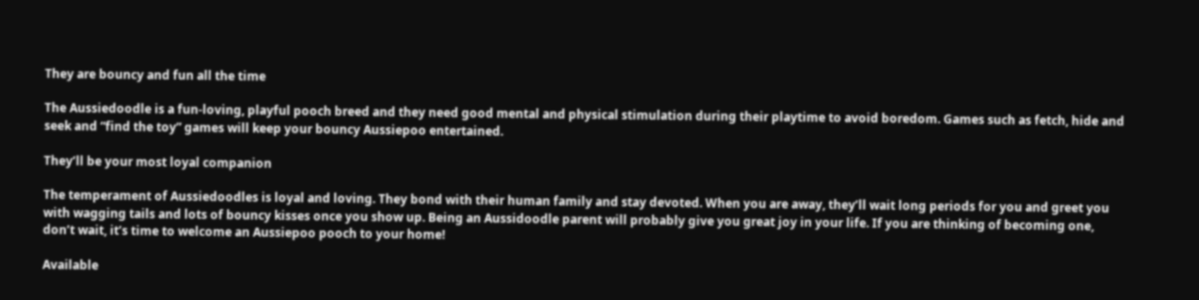They are bouncy and fun all the time

The Aussiedoodle is a fun-loving, playful pooch breed and they need good mental and physical stimulation during their playtime to avoid boredom. Games such as fetch, hide and seek and “find the toy” games will keep your bouncy Aussiepoo entertained.

They’ll be your most loyal companion

The temperament of Aussiedoodles is loyal and loving. They bond with their human family and stay devoted. When you are away, they’ll wait long periods for you and greet you with wagging tails and lots of bouncy kisses once you show up. Being an Aussidoodle parent will probably give you great joy in your life. If you are thinking of becoming one, don’t wait, it’s time to welcome an Aussiepoo pooch to your home!

Available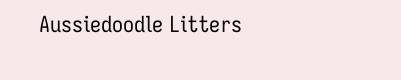Aussiedoodle Litters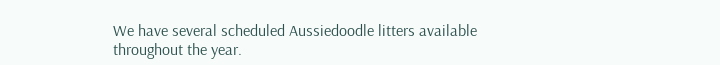We have several scheduled Aussiedoodle litters available throughout the year.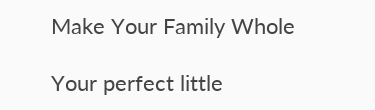Make Your Family Whole

Your perfect little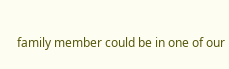family member could be in one of our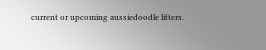current or upcoming aussiedoodle litters.